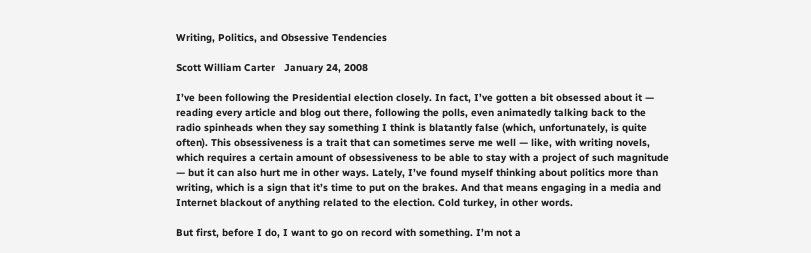Writing, Politics, and Obsessive Tendencies

Scott William Carter   January 24, 2008

I’ve been following the Presidential election closely. In fact, I’ve gotten a bit obsessed about it — reading every article and blog out there, following the polls, even animatedly talking back to the radio spinheads when they say something I think is blatantly false (which, unfortunately, is quite often). This obsessiveness is a trait that can sometimes serve me well — like, with writing novels, which requires a certain amount of obsessiveness to be able to stay with a project of such magnitude — but it can also hurt me in other ways. Lately, I’ve found myself thinking about politics more than writing, which is a sign that it’s time to put on the brakes. And that means engaging in a media and Internet blackout of anything related to the election. Cold turkey, in other words.

But first, before I do, I want to go on record with something. I’m not a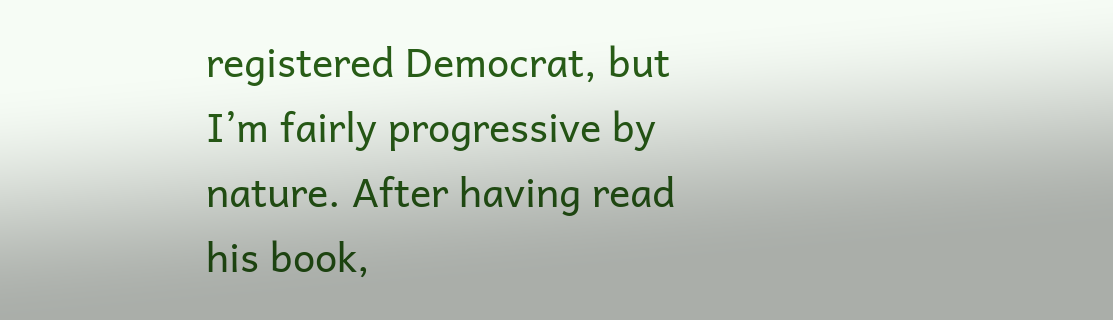registered Democrat, but I’m fairly progressive by nature. After having read his book,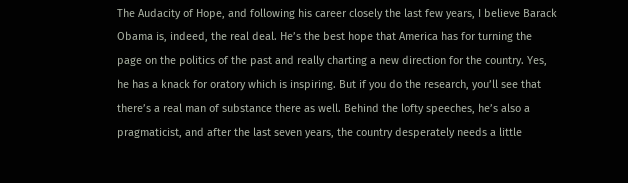The Audacity of Hope, and following his career closely the last few years, I believe Barack Obama is, indeed, the real deal. He’s the best hope that America has for turning the page on the politics of the past and really charting a new direction for the country. Yes, he has a knack for oratory which is inspiring. But if you do the research, you’ll see that there’s a real man of substance there as well. Behind the lofty speeches, he’s also a pragmaticist, and after the last seven years, the country desperately needs a little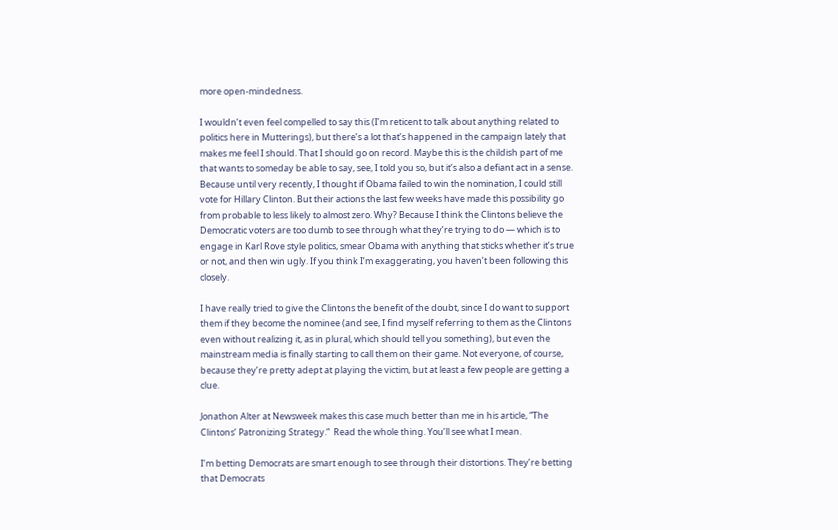more open-mindedness.

I wouldn’t even feel compelled to say this (I’m reticent to talk about anything related to politics here in Mutterings), but there’s a lot that’s happened in the campaign lately that makes me feel I should. That I should go on record. Maybe this is the childish part of me that wants to someday be able to say, see, I told you so, but it’s also a defiant act in a sense. Because until very recently, I thought if Obama failed to win the nomination, I could still vote for Hillary Clinton. But their actions the last few weeks have made this possibility go from probable to less likely to almost zero. Why? Because I think the Clintons believe the Democratic voters are too dumb to see through what they’re trying to do — which is to engage in Karl Rove style politics, smear Obama with anything that sticks whether it’s true or not, and then win ugly. If you think I’m exaggerating, you haven’t been following this closely.

I have really tried to give the Clintons the benefit of the doubt, since I do want to support them if they become the nominee (and see, I find myself referring to them as the Clintons even without realizing it, as in plural, which should tell you something), but even the mainstream media is finally starting to call them on their game. Not everyone, of course, because they’re pretty adept at playing the victim, but at least a few people are getting a clue.

Jonathon Alter at Newsweek makes this case much better than me in his article, “The Clintons’ Patronizing Strategy.”  Read the whole thing. You’ll see what I mean.

I’m betting Democrats are smart enough to see through their distortions. They’re betting that Democrats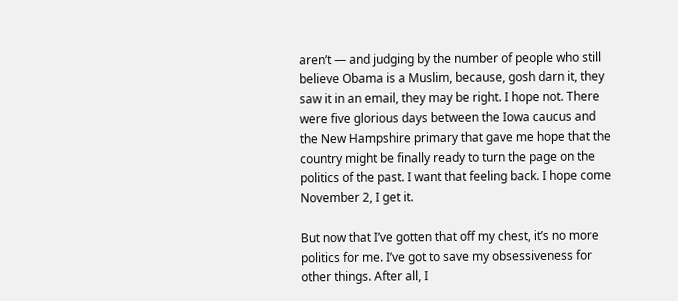aren’t — and judging by the number of people who still believe Obama is a Muslim, because, gosh darn it, they saw it in an email, they may be right. I hope not. There were five glorious days between the Iowa caucus and the New Hampshire primary that gave me hope that the country might be finally ready to turn the page on the politics of the past. I want that feeling back. I hope come November 2, I get it.

But now that I’ve gotten that off my chest, it’s no more politics for me. I’ve got to save my obsessiveness for other things. After all, I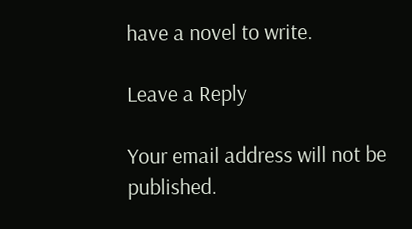have a novel to write.

Leave a Reply

Your email address will not be published.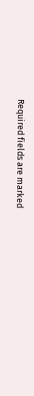Required fields are marked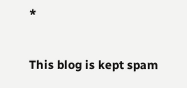*

This blog is kept spam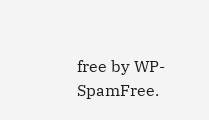free by WP-SpamFree.